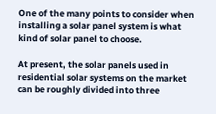One of the many points to consider when installing a solar panel system is what kind of solar panel to choose.

At present, the solar panels used in residential solar systems on the market can be roughly divided into three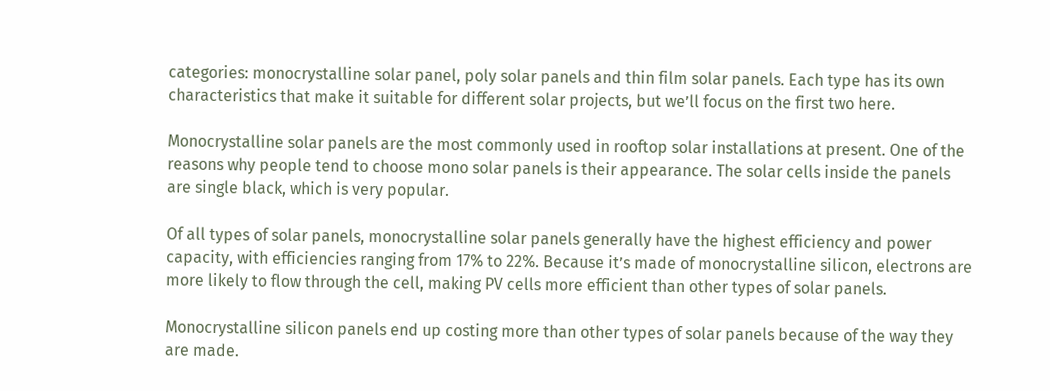categories: monocrystalline solar panel, poly solar panels and thin film solar panels. Each type has its own characteristics that make it suitable for different solar projects, but we’ll focus on the first two here.

Monocrystalline solar panels are the most commonly used in rooftop solar installations at present. One of the reasons why people tend to choose mono solar panels is their appearance. The solar cells inside the panels are single black, which is very popular.

Of all types of solar panels, monocrystalline solar panels generally have the highest efficiency and power capacity, with efficiencies ranging from 17% to 22%. Because it’s made of monocrystalline silicon, electrons are more likely to flow through the cell, making PV cells more efficient than other types of solar panels.

Monocrystalline silicon panels end up costing more than other types of solar panels because of the way they are made.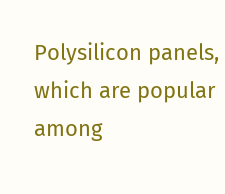Polysilicon panels, which are popular among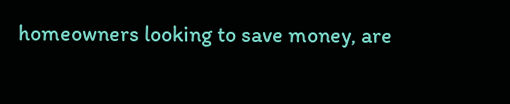homeowners looking to save money, are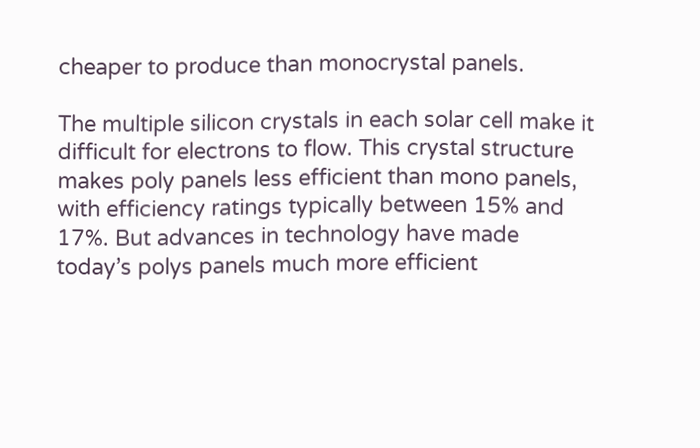cheaper to produce than monocrystal panels.

The multiple silicon crystals in each solar cell make it difficult for electrons to flow. This crystal structure makes poly panels less efficient than mono panels, with efficiency ratings typically between 15% and 17%. But advances in technology have made today’s polys panels much more efficient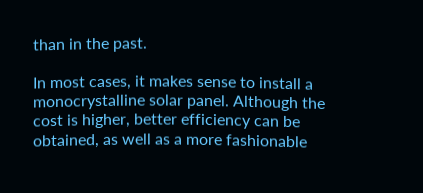than in the past.

In most cases, it makes sense to install a monocrystalline solar panel. Although the cost is higher, better efficiency can be obtained, as well as a more fashionable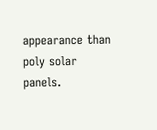appearance than poly solar panels.